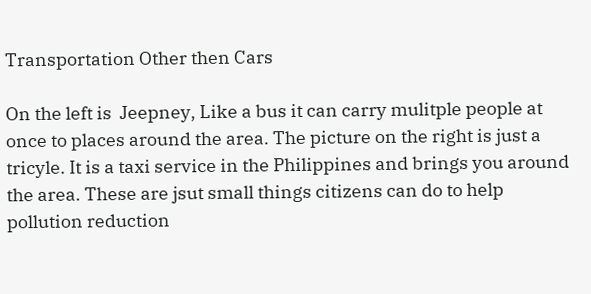Transportation Other then Cars

On the left is  Jeepney, Like a bus it can carry mulitple people at once to places around the area. The picture on the right is just a tricyle. It is a taxi service in the Philippines and brings you around the area. These are jsut small things citizens can do to help pollution reduction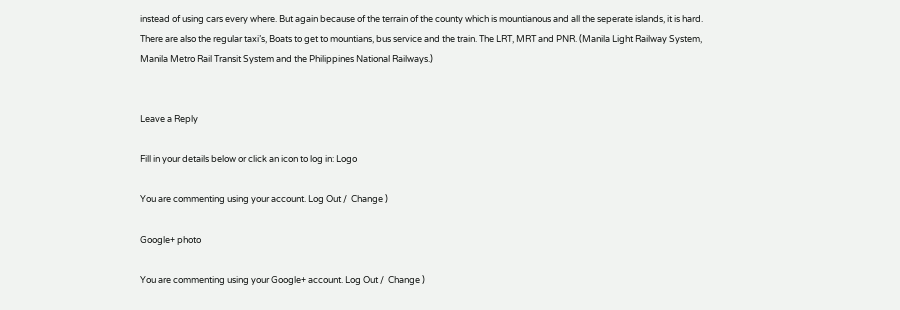instead of using cars every where. But again because of the terrain of the county which is mountianous and all the seperate islands, it is hard. There are also the regular taxi’s, Boats to get to mountians, bus service and the train. The LRT, MRT and PNR. (Manila Light Railway System, Manila Metro Rail Transit System and the Philippines National Railways.)


Leave a Reply

Fill in your details below or click an icon to log in: Logo

You are commenting using your account. Log Out /  Change )

Google+ photo

You are commenting using your Google+ account. Log Out /  Change )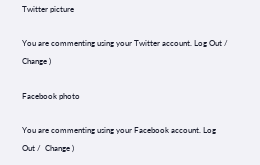Twitter picture

You are commenting using your Twitter account. Log Out /  Change )

Facebook photo

You are commenting using your Facebook account. Log Out /  Change )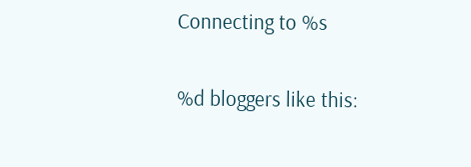Connecting to %s

%d bloggers like this: